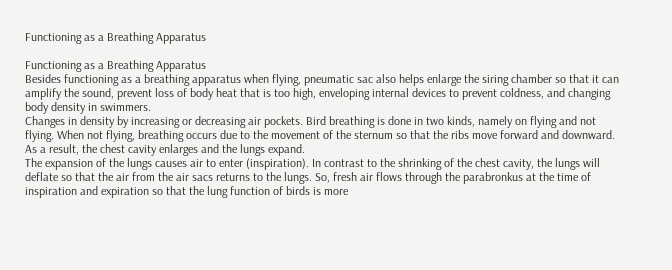Functioning as a Breathing Apparatus

Functioning as a Breathing Apparatus
Besides functioning as a breathing apparatus when flying, pneumatic sac also helps enlarge the siring chamber so that it can amplify the sound, prevent loss of body heat that is too high, enveloping internal devices to prevent coldness, and changing body density in swimmers.
Changes in density by increasing or decreasing air pockets. Bird breathing is done in two kinds, namely on flying and not flying. When not flying, breathing occurs due to the movement of the sternum so that the ribs move forward and downward. As a result, the chest cavity enlarges and the lungs expand.
The expansion of the lungs causes air to enter (inspiration). In contrast to the shrinking of the chest cavity, the lungs will deflate so that the air from the air sacs returns to the lungs. So, fresh air flows through the parabronkus at the time of inspiration and expiration so that the lung function of birds is more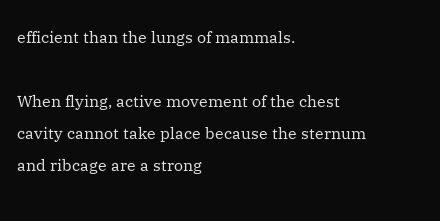efficient than the lungs of mammals.

When flying, active movement of the chest cavity cannot take place because the sternum and ribcage are a strong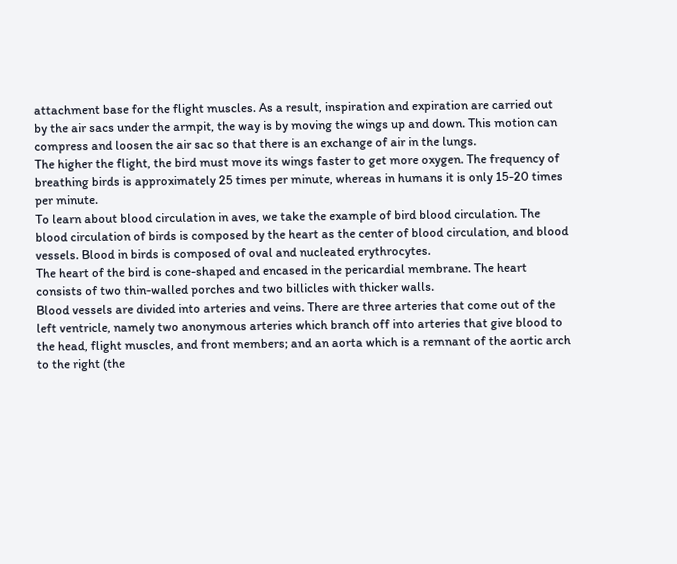attachment base for the flight muscles. As a result, inspiration and expiration are carried out by the air sacs under the armpit, the way is by moving the wings up and down. This motion can compress and loosen the air sac so that there is an exchange of air in the lungs.
The higher the flight, the bird must move its wings faster to get more oxygen. The frequency of breathing birds is approximately 25 times per minute, whereas in humans it is only 15-20 times per minute.
To learn about blood circulation in aves, we take the example of bird blood circulation. The blood circulation of birds is composed by the heart as the center of blood circulation, and blood vessels. Blood in birds is composed of oval and nucleated erythrocytes.
The heart of the bird is cone-shaped and encased in the pericardial membrane. The heart consists of two thin-walled porches and two billicles with thicker walls.
Blood vessels are divided into arteries and veins. There are three arteries that come out of the left ventricle, namely two anonymous arteries which branch off into arteries that give blood to the head, flight muscles, and front members; and an aorta which is a remnant of the aortic arch to the right (the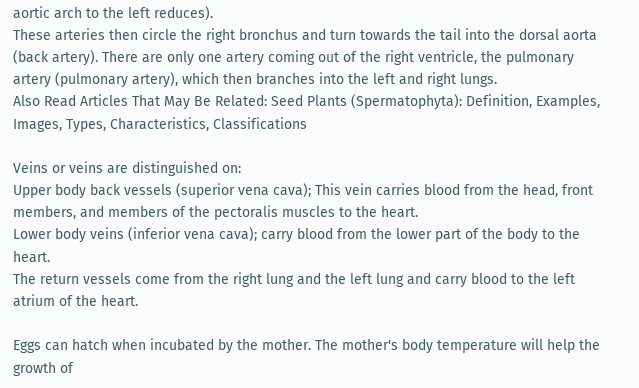aortic arch to the left reduces).
These arteries then circle the right bronchus and turn towards the tail into the dorsal aorta (back artery). There are only one artery coming out of the right ventricle, the pulmonary artery (pulmonary artery), which then branches into the left and right lungs.
Also Read Articles That May Be Related: Seed Plants (Spermatophyta): Definition, Examples, Images, Types, Characteristics, Classifications

Veins or veins are distinguished on:
Upper body back vessels (superior vena cava); This vein carries blood from the head, front members, and members of the pectoralis muscles to the heart.
Lower body veins (inferior vena cava); carry blood from the lower part of the body to the heart.
The return vessels come from the right lung and the left lung and carry blood to the left atrium of the heart.

Eggs can hatch when incubated by the mother. The mother's body temperature will help the growth of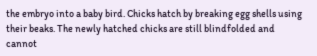the embryo into a baby bird. Chicks hatch by breaking egg shells using their beaks. The newly hatched chicks are still blindfolded and cannot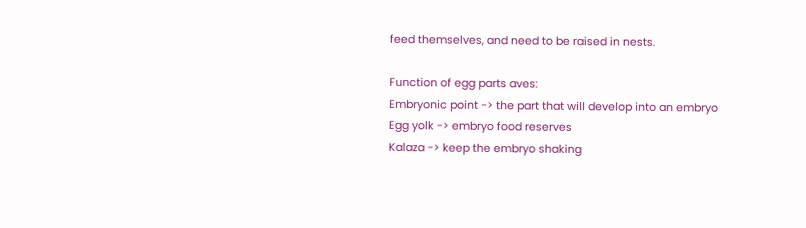feed themselves, and need to be raised in nests.

Function of egg parts aves:
Embryonic point -> the part that will develop into an embryo
Egg yolk -> embryo food reserves
Kalaza -> keep the embryo shaking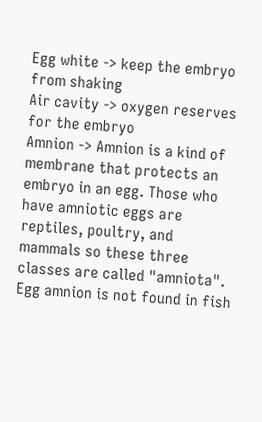Egg white -> keep the embryo from shaking
Air cavity -> oxygen reserves for the embryo
Amnion -> Amnion is a kind of membrane that protects an embryo in an egg. Those who have amniotic eggs are reptiles, poultry, and mammals so these three classes are called "amniota". Egg amnion is not found in fish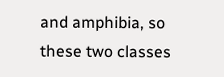and amphibia, so these two classes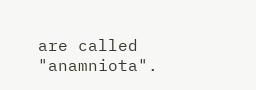are called "anamniota".